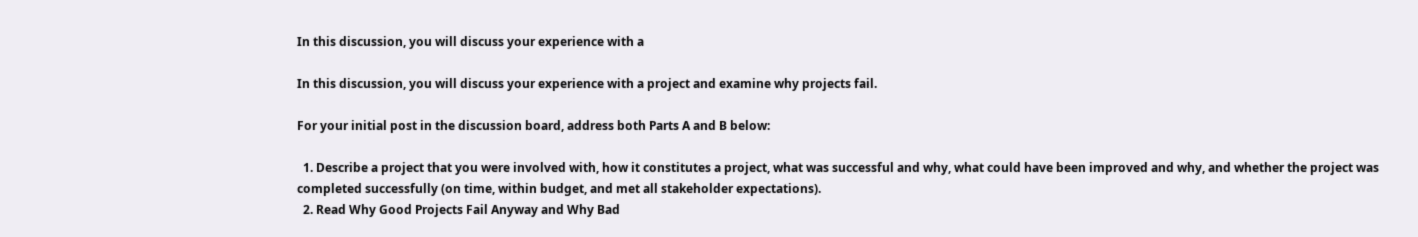In this discussion, you will discuss your experience with a

In this discussion, you will discuss your experience with a project and examine why projects fail.

For your initial post in the discussion board, address both Parts A and B below:

  1. Describe a project that you were involved with, how it constitutes a project, what was successful and why, what could have been improved and why, and whether the project was completed successfully (on time, within budget, and met all stakeholder expectations).
  2. Read Why Good Projects Fail Anyway and Why Bad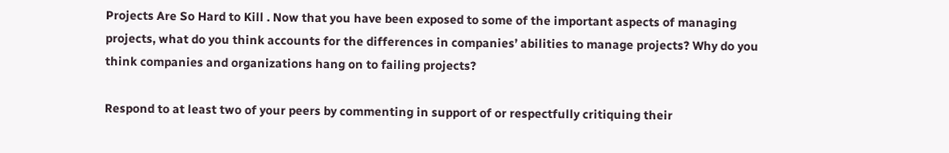Projects Are So Hard to Kill . Now that you have been exposed to some of the important aspects of managing projects, what do you think accounts for the differences in companies’ abilities to manage projects? Why do you think companies and organizations hang on to failing projects?

Respond to at least two of your peers by commenting in support of or respectfully critiquing their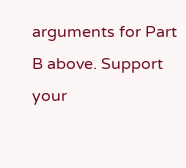arguments for Part B above. Support your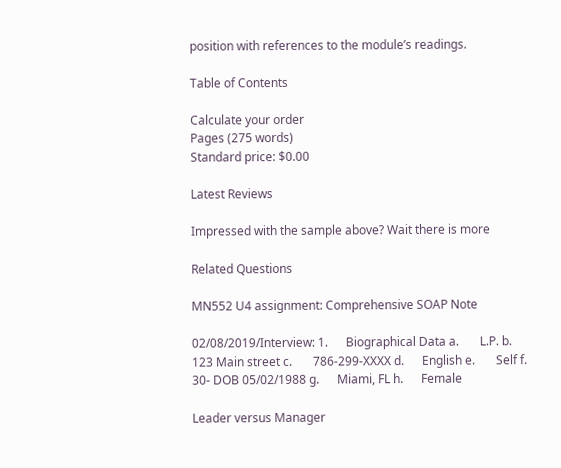position with references to the module’s readings.

Table of Contents

Calculate your order
Pages (275 words)
Standard price: $0.00

Latest Reviews

Impressed with the sample above? Wait there is more

Related Questions

MN552 U4 assignment: Comprehensive SOAP Note

02/08/2019/Interview: 1.      Biographical Data a.       L.P. b.      123 Main street c.       786-299-XXXX d.      English e.       Self f.        30- DOB 05/02/1988 g.      Miami, FL h.      Female

Leader versus Manager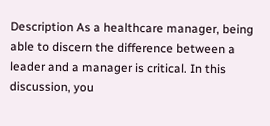Description As a healthcare manager, being able to discern the difference between a leader and a manager is critical. In this discussion, you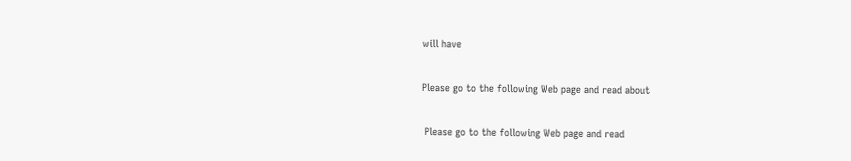will have

Please go to the following Web page and read about

 Please go to the following Web page and read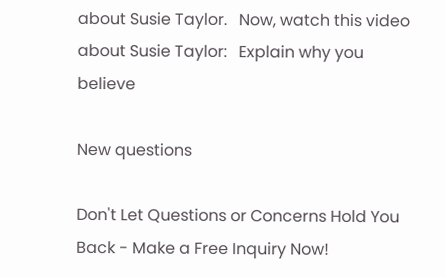about Susie Taylor.   Now, watch this video about Susie Taylor:   Explain why you believe

New questions

Don't Let Questions or Concerns Hold You Back - Make a Free Inquiry Now!